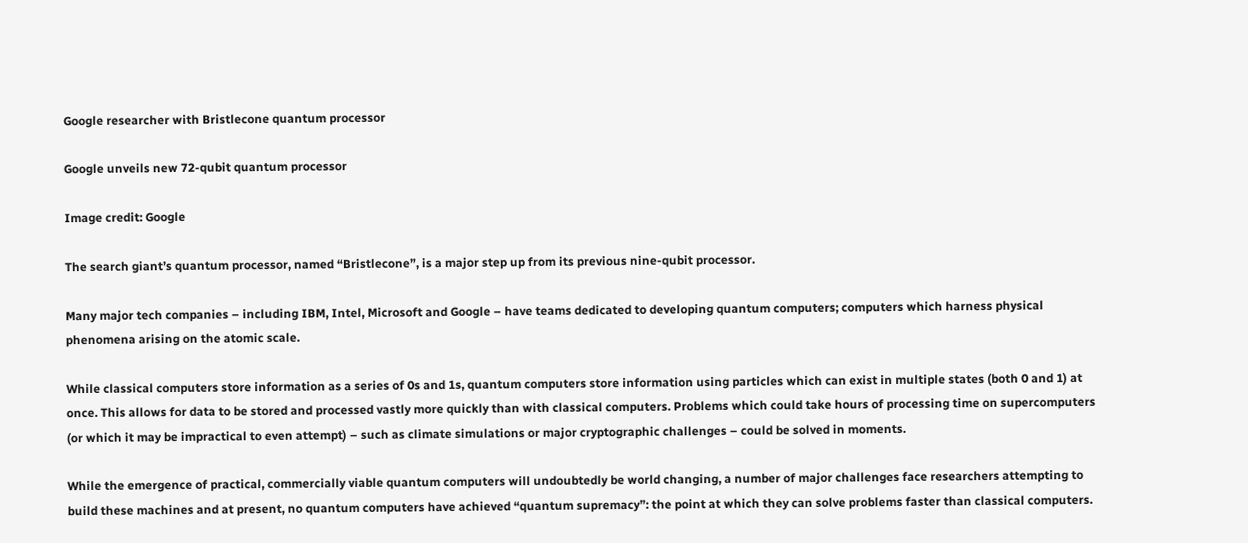Google researcher with Bristlecone quantum processor

Google unveils new 72-qubit quantum processor

Image credit: Google

The search giant’s quantum processor, named “Bristlecone”, is a major step up from its previous nine-qubit processor.

Many major tech companies – including IBM, Intel, Microsoft and Google – have teams dedicated to developing quantum computers; computers which harness physical phenomena arising on the atomic scale.

While classical computers store information as a series of 0s and 1s, quantum computers store information using particles which can exist in multiple states (both 0 and 1) at once. This allows for data to be stored and processed vastly more quickly than with classical computers. Problems which could take hours of processing time on supercomputers (or which it may be impractical to even attempt) – such as climate simulations or major cryptographic challenges – could be solved in moments.

While the emergence of practical, commercially viable quantum computers will undoubtedly be world changing, a number of major challenges face researchers attempting to build these machines and at present, no quantum computers have achieved “quantum supremacy”: the point at which they can solve problems faster than classical computers.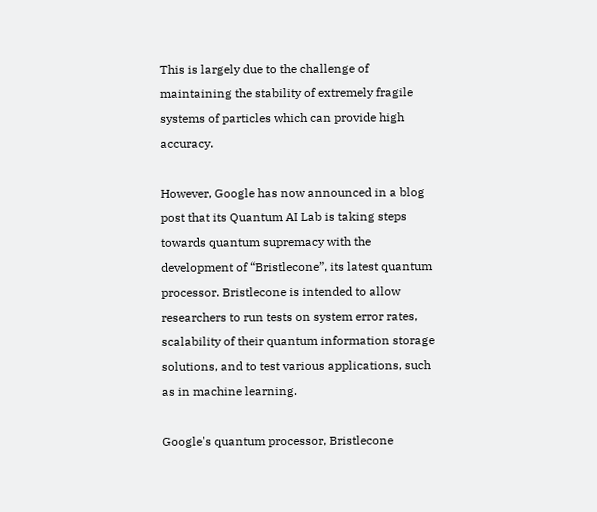This is largely due to the challenge of maintaining the stability of extremely fragile systems of particles which can provide high accuracy.

However, Google has now announced in a blog post that its Quantum AI Lab is taking steps towards quantum supremacy with the development of “Bristlecone”, its latest quantum processor. Bristlecone is intended to allow researchers to run tests on system error rates, scalability of their quantum information storage solutions, and to test various applications, such as in machine learning.

Google's quantum processor, Bristlecone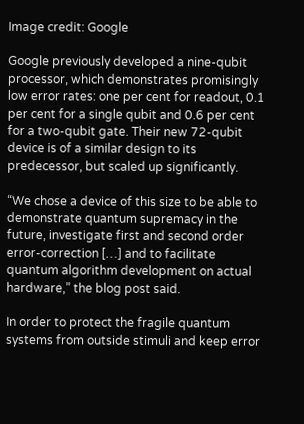Image credit: Google

Google previously developed a nine-qubit processor, which demonstrates promisingly low error rates: one per cent for readout, 0.1 per cent for a single qubit and 0.6 per cent for a two-qubit gate. Their new 72-qubit device is of a similar design to its predecessor, but scaled up significantly.

“We chose a device of this size to be able to demonstrate quantum supremacy in the future, investigate first and second order error-correction […] and to facilitate quantum algorithm development on actual hardware,” the blog post said.

In order to protect the fragile quantum systems from outside stimuli and keep error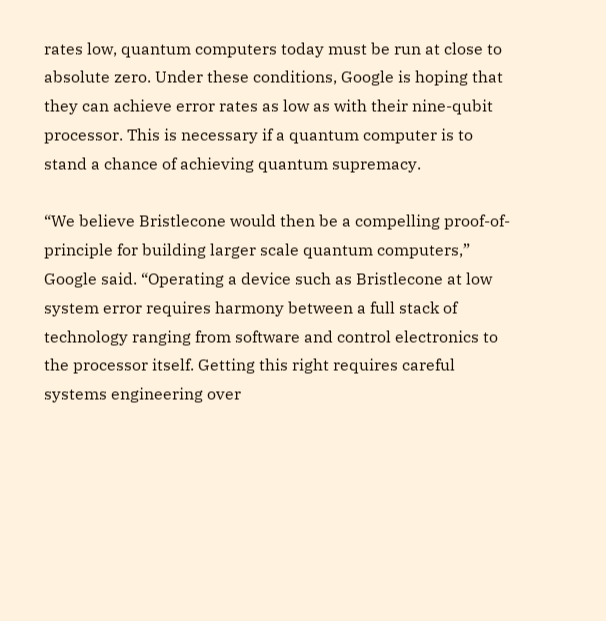rates low, quantum computers today must be run at close to absolute zero. Under these conditions, Google is hoping that they can achieve error rates as low as with their nine-qubit processor. This is necessary if a quantum computer is to stand a chance of achieving quantum supremacy.

“We believe Bristlecone would then be a compelling proof-of-principle for building larger scale quantum computers,” Google said. “Operating a device such as Bristlecone at low system error requires harmony between a full stack of technology ranging from software and control electronics to the processor itself. Getting this right requires careful systems engineering over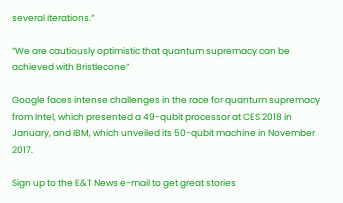several iterations.”

“We are cautiously optimistic that quantum supremacy can be achieved with Bristlecone”

Google faces intense challenges in the race for quantum supremacy from Intel, which presented a 49-qubit processor at CES 2018 in January, and IBM, which unveiled its 50-qubit machine in November 2017.

Sign up to the E&T News e-mail to get great stories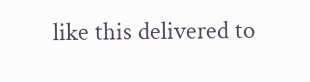like this delivered to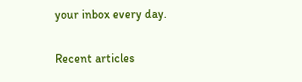your inbox every day.

Recent articles